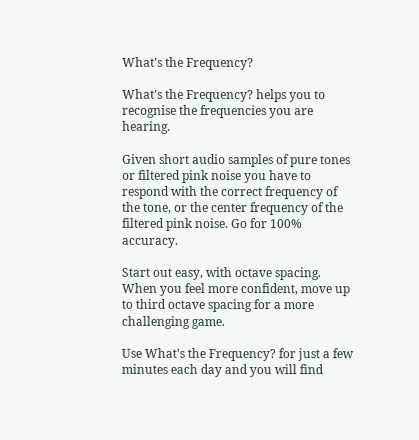What's the Frequency?

What's the Frequency? helps you to recognise the frequencies you are hearing.

Given short audio samples of pure tones or filtered pink noise you have to respond with the correct frequency of the tone, or the center frequency of the filtered pink noise. Go for 100% accuracy.

Start out easy, with octave spacing. When you feel more confident, move up to third octave spacing for a more challenging game.

Use What's the Frequency? for just a few minutes each day and you will find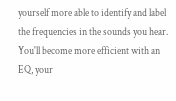yourself more able to identify and label the frequencies in the sounds you hear. You'll become more efficient with an EQ, your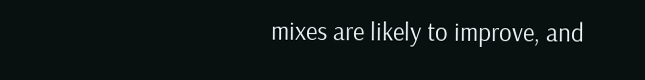mixes are likely to improve, and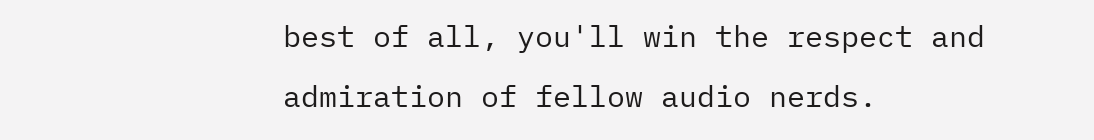best of all, you'll win the respect and admiration of fellow audio nerds.